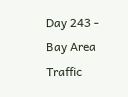Day 243 - Bay Area Traffic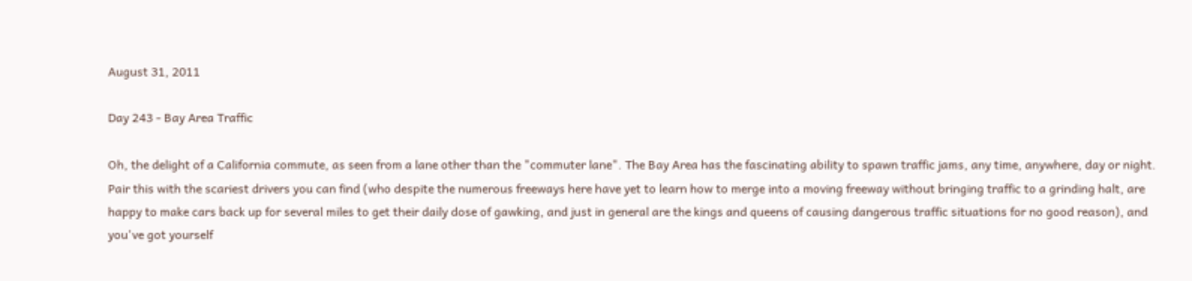August 31, 2011

Day 243 - Bay Area Traffic

Oh, the delight of a California commute, as seen from a lane other than the "commuter lane". The Bay Area has the fascinating ability to spawn traffic jams, any time, anywhere, day or night. Pair this with the scariest drivers you can find (who despite the numerous freeways here have yet to learn how to merge into a moving freeway without bringing traffic to a grinding halt, are happy to make cars back up for several miles to get their daily dose of gawking, and just in general are the kings and queens of causing dangerous traffic situations for no good reason), and you've got yourself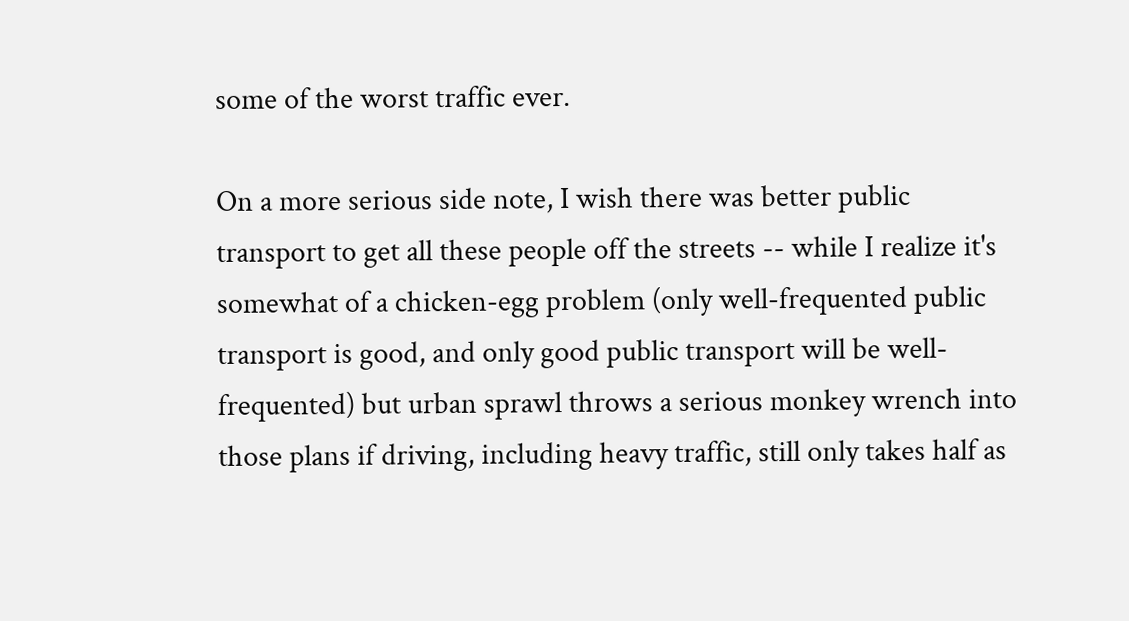some of the worst traffic ever.

On a more serious side note, I wish there was better public transport to get all these people off the streets -- while I realize it's somewhat of a chicken-egg problem (only well-frequented public transport is good, and only good public transport will be well-frequented) but urban sprawl throws a serious monkey wrench into those plans if driving, including heavy traffic, still only takes half as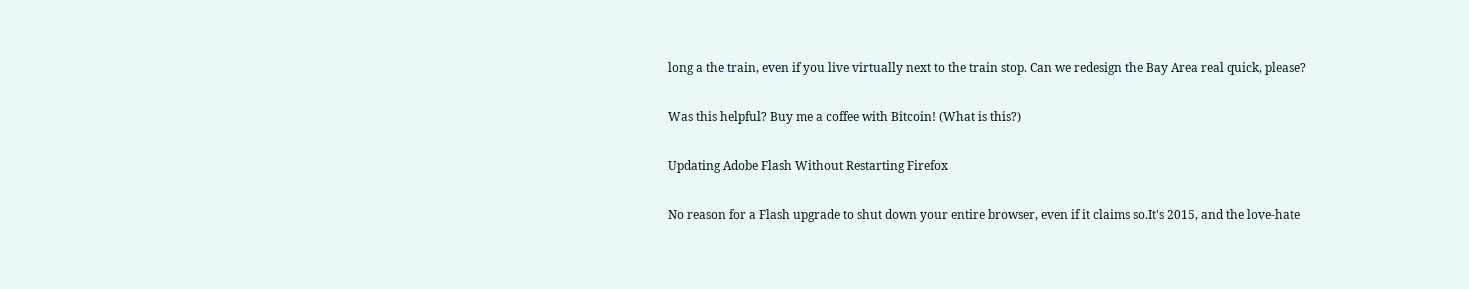long a the train, even if you live virtually next to the train stop. Can we redesign the Bay Area real quick, please?

Was this helpful? Buy me a coffee with Bitcoin! (What is this?)

Updating Adobe Flash Without Restarting Firefox

No reason for a Flash upgrade to shut down your entire browser, even if it claims so.It's 2015, and the love-hate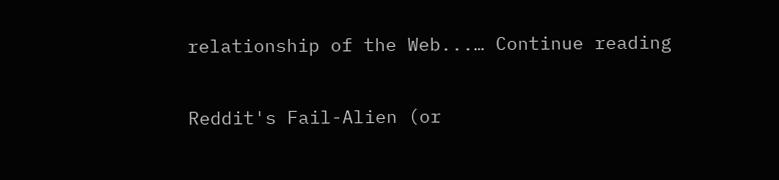relationship of the Web...… Continue reading

Reddit's Fail-Alien (or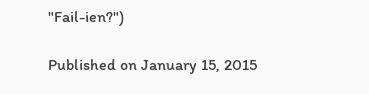"Fail-ien?")

Published on January 15, 2015